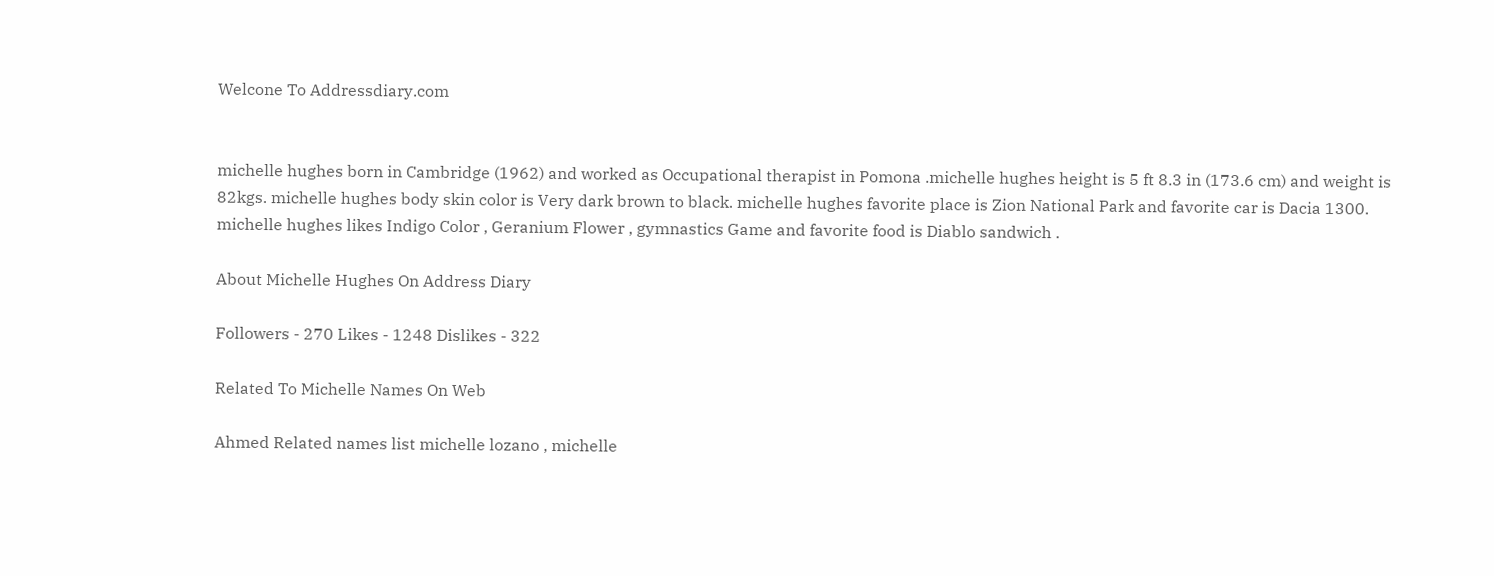Welcone To Addressdiary.com


michelle hughes born in Cambridge (1962) and worked as Occupational therapist in Pomona .michelle hughes height is 5 ft 8.3 in (173.6 cm) and weight is 82kgs. michelle hughes body skin color is Very dark brown to black. michelle hughes favorite place is Zion National Park and favorite car is Dacia 1300. michelle hughes likes Indigo Color , Geranium Flower , gymnastics Game and favorite food is Diablo sandwich .

About Michelle Hughes On Address Diary

Followers - 270 Likes - 1248 Dislikes - 322

Related To Michelle Names On Web

Ahmed Related names list michelle lozano , michelle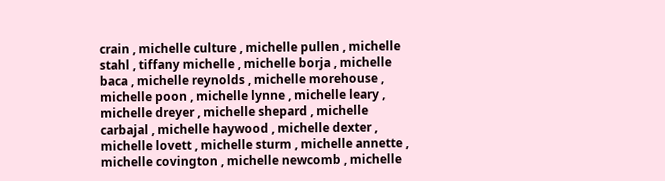crain , michelle culture , michelle pullen , michelle stahl , tiffany michelle , michelle borja , michelle baca , michelle reynolds , michelle morehouse , michelle poon , michelle lynne , michelle leary , michelle dreyer , michelle shepard , michelle carbajal , michelle haywood , michelle dexter , michelle lovett , michelle sturm , michelle annette , michelle covington , michelle newcomb , michelle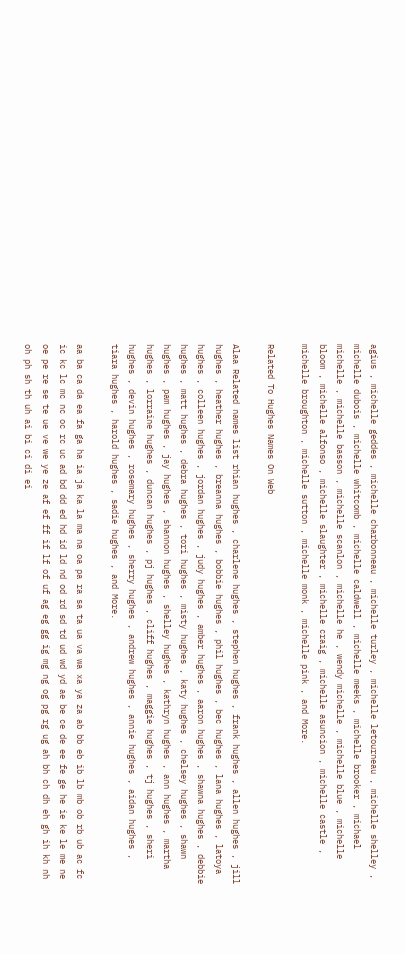agius , michelle geddes , michelle charbonneau , michelle turley , michelle letourneau , michelle shelley , michelle dubois , michelle whitcomb , michelle caldwell , michelle meeks , michelle brooker , michael michelle , michelle basson , michelle scanlon , michelle he , wendy michelle , michelle blue , michelle bloom , michelle alfonso , michelle slaughter , michelle craig , michelle asuncion , michelle castle , michelle broughton , michelle sutton , michelle monk , michelle pink , and More.

Related To Hughes Names On Web

Alaa Related names list rhian hughes , charlene hughes , stephen hughes , frank hughes , allen hughes , jill hughes , heather hughes , breanna hughes , bobbie hughes , phil hughes , bec hughes , lana hughes , latoya hughes , colleen hughes , jordan hughes , judy hughes , amber hughes , aaron hughes , shawna hughes , debbie hughes , matt hughes , debra hughes , tori hughes , misty hughes , katy hughes , chelsey hughes , shawn hughes , pam hughes , jay hughes , shannon hughes , shelley hughes , kathryn hughes , ann hughes , martha hughes , lorraine hughes , duncan hughes , pj hughes , cliff hughes , maggie hughes , tj hughes , sheri hughes , devin hughes , rosemary hughes , sherry hughes , andrew hughes , annie hughes , aidan hughes , tiara hughes , harold hughes , sadie hughes , and More.

aa ba ca da ea fa ga ha ia ja ka la ma na oa pa ra sa ta ua va wa xa ya za ab bb eb ib lb mb ob rb ub ac fc ic kc lc mc nc oc rc uc ad bd dd ed hd id ld nd od rd sd td ud wd yd ae be ce de ee fe ge he ie ke le me ne oe pe re se te ue ve we ye ze af ef ff if lf of uf ag eg gg ig mg ng og pg rg ug ah bh ch dh eh gh ih kh nh oh ph sh th uh ai bi ci di ei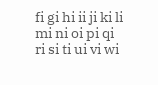fi gi hi ii ji ki li mi ni oi pi qi ri si ti ui vi wi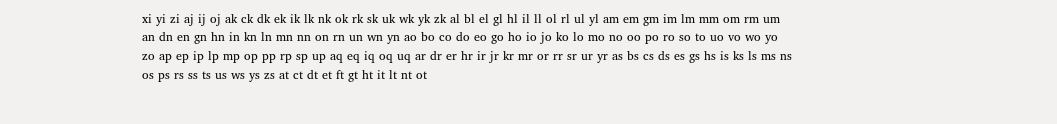xi yi zi aj ij oj ak ck dk ek ik lk nk ok rk sk uk wk yk zk al bl el gl hl il ll ol rl ul yl am em gm im lm mm om rm um an dn en gn hn in kn ln mn nn on rn un wn yn ao bo co do eo go ho io jo ko lo mo no oo po ro so to uo vo wo yo zo ap ep ip lp mp op pp rp sp up aq eq iq oq uq ar dr er hr ir jr kr mr or rr sr ur yr as bs cs ds es gs hs is ks ls ms ns os ps rs ss ts us ws ys zs at ct dt et ft gt ht it lt nt ot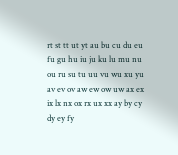rt st tt ut yt au bu cu du eu fu gu hu iu ju ku lu mu nu ou ru su tu uu vu wu xu yu av ev ov aw ew ow uw ax ex ix lx nx ox rx ux xx ay by cy dy ey fy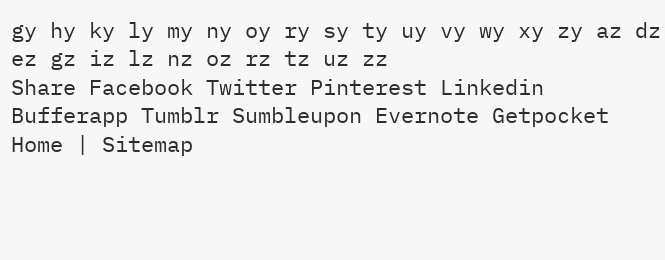gy hy ky ly my ny oy ry sy ty uy vy wy xy zy az dz ez gz iz lz nz oz rz tz uz zz
Share Facebook Twitter Pinterest Linkedin Bufferapp Tumblr Sumbleupon Evernote Getpocket
Home | Sitemap